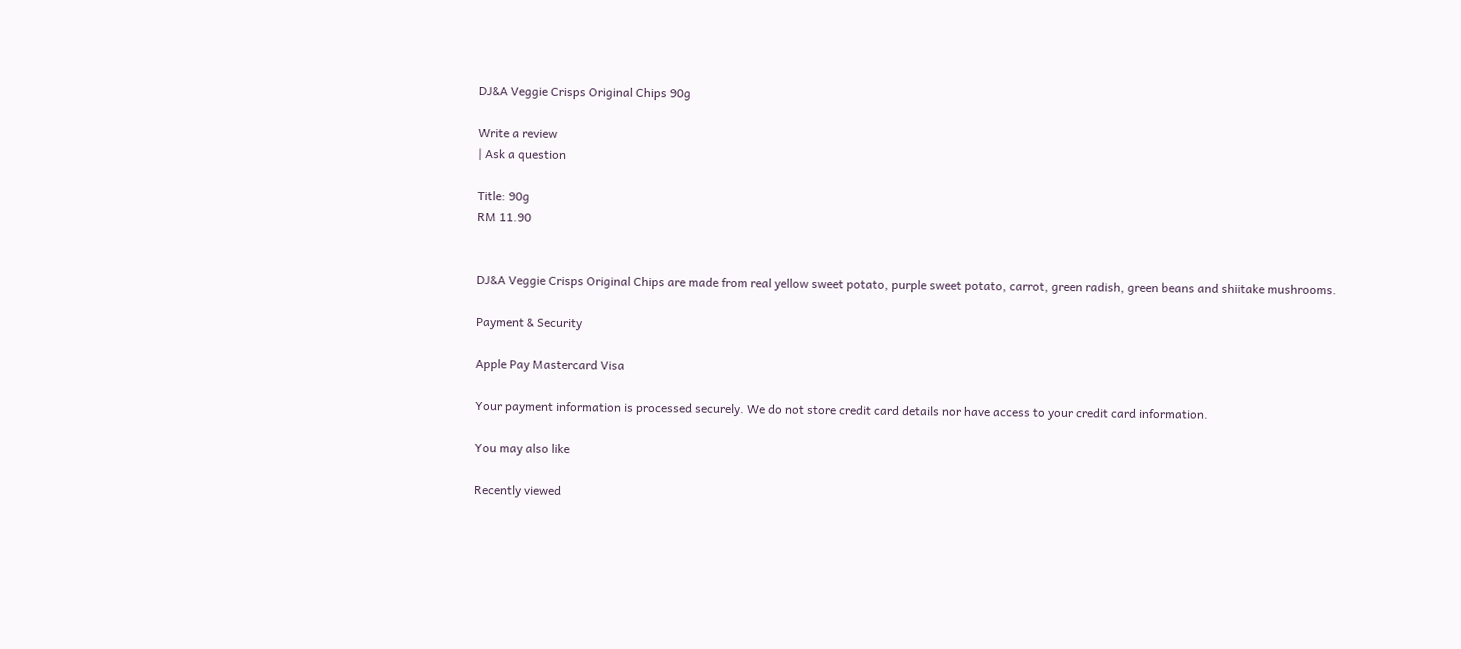DJ&A Veggie Crisps Original Chips 90g

Write a review
| Ask a question

Title: 90g
RM 11.90


DJ&A Veggie Crisps Original Chips are made from real yellow sweet potato, purple sweet potato, carrot, green radish, green beans and shiitake mushrooms.

Payment & Security

Apple Pay Mastercard Visa

Your payment information is processed securely. We do not store credit card details nor have access to your credit card information.

You may also like

Recently viewed